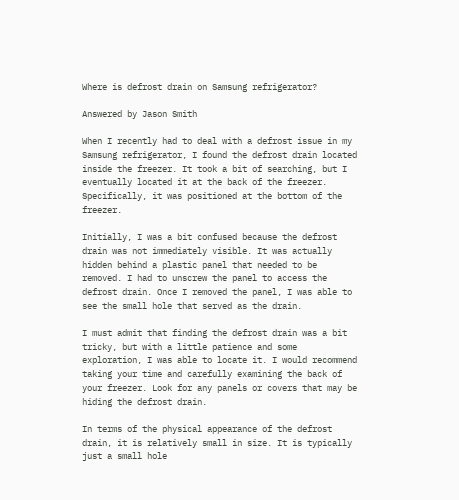Where is defrost drain on Samsung refrigerator?

Answered by Jason Smith

When I recently had to deal with a defrost issue in my Samsung refrigerator, I found the defrost drain located inside the freezer. It took a bit of searching, but I eventually located it at the back of the freezer. Specifically, it was positioned at the bottom of the freezer.

Initially, I was a bit confused because the defrost drain was not immediately visible. It was actually hidden behind a plastic panel that needed to be removed. I had to unscrew the panel to access the defrost drain. Once I removed the panel, I was able to see the small hole that served as the drain.

I must admit that finding the defrost drain was a bit tricky, but with a little patience and some exploration, I was able to locate it. I would recommend taking your time and carefully examining the back of your freezer. Look for any panels or covers that may be hiding the defrost drain.

In terms of the physical appearance of the defrost drain, it is relatively small in size. It is typically just a small hole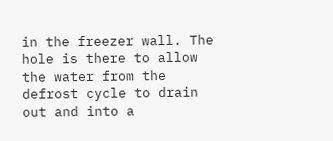in the freezer wall. The hole is there to allow the water from the defrost cycle to drain out and into a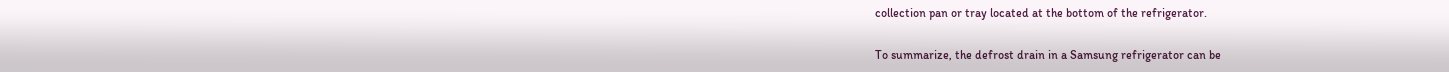collection pan or tray located at the bottom of the refrigerator.

To summarize, the defrost drain in a Samsung refrigerator can be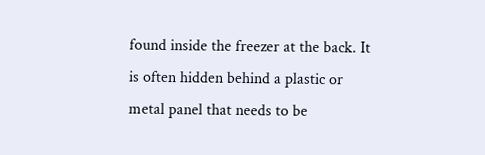found inside the freezer at the back. It is often hidden behind a plastic or metal panel that needs to be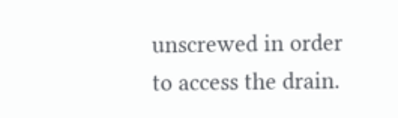unscrewed in order to access the drain.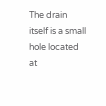The drain itself is a small hole located at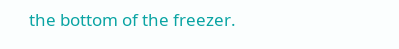the bottom of the freezer.